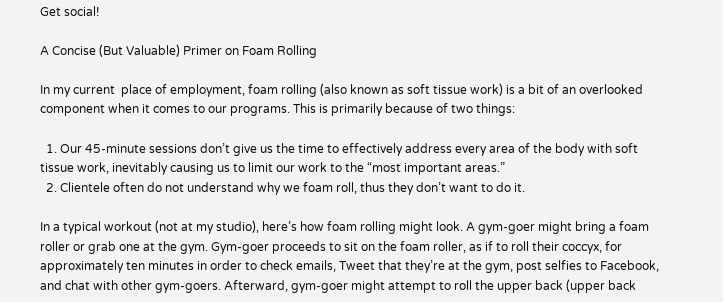Get social!

A Concise (But Valuable) Primer on Foam Rolling

In my current  place of employment, foam rolling (also known as soft tissue work) is a bit of an overlooked component when it comes to our programs. This is primarily because of two things:

  1. Our 45-minute sessions don’t give us the time to effectively address every area of the body with soft tissue work, inevitably causing us to limit our work to the “most important areas.”
  2. Clientele often do not understand why we foam roll, thus they don’t want to do it.

In a typical workout (not at my studio), here’s how foam rolling might look. A gym-goer might bring a foam roller or grab one at the gym. Gym-goer proceeds to sit on the foam roller, as if to roll their coccyx, for approximately ten minutes in order to check emails, Tweet that they’re at the gym, post selfies to Facebook, and chat with other gym-goers. Afterward, gym-goer might attempt to roll the upper back (upper back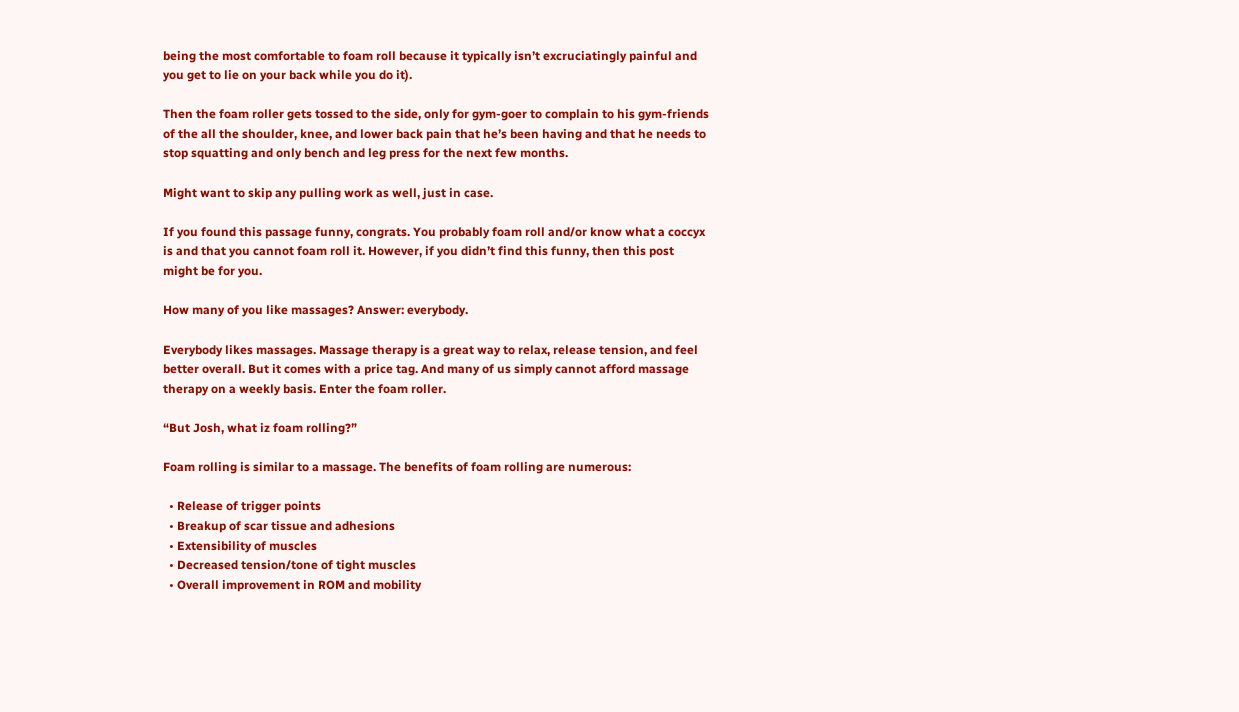being the most comfortable to foam roll because it typically isn’t excruciatingly painful and you get to lie on your back while you do it).

Then the foam roller gets tossed to the side, only for gym-goer to complain to his gym-friends of the all the shoulder, knee, and lower back pain that he’s been having and that he needs to stop squatting and only bench and leg press for the next few months.

Might want to skip any pulling work as well, just in case.

If you found this passage funny, congrats. You probably foam roll and/or know what a coccyx is and that you cannot foam roll it. However, if you didn’t find this funny, then this post might be for you.

How many of you like massages? Answer: everybody.

Everybody likes massages. Massage therapy is a great way to relax, release tension, and feel better overall. But it comes with a price tag. And many of us simply cannot afford massage therapy on a weekly basis. Enter the foam roller.

“But Josh, what iz foam rolling?”

Foam rolling is similar to a massage. The benefits of foam rolling are numerous:

  • Release of trigger points
  • Breakup of scar tissue and adhesions
  • Extensibility of muscles
  • Decreased tension/tone of tight muscles
  • Overall improvement in ROM and mobility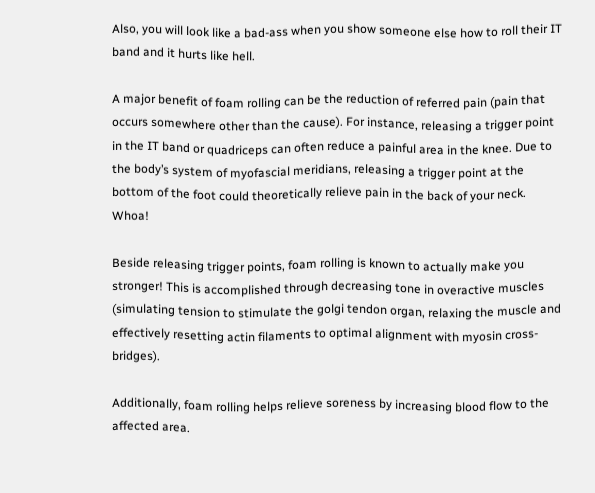Also, you will look like a bad-ass when you show someone else how to roll their IT band and it hurts like hell.

A major benefit of foam rolling can be the reduction of referred pain (pain that occurs somewhere other than the cause). For instance, releasing a trigger point in the IT band or quadriceps can often reduce a painful area in the knee. Due to the body’s system of myofascial meridians, releasing a trigger point at the bottom of the foot could theoretically relieve pain in the back of your neck. Whoa!

Beside releasing trigger points, foam rolling is known to actually make you stronger! This is accomplished through decreasing tone in overactive muscles (simulating tension to stimulate the golgi tendon organ, relaxing the muscle and effectively resetting actin filaments to optimal alignment with myosin cross-bridges).

Additionally, foam rolling helps relieve soreness by increasing blood flow to the affected area.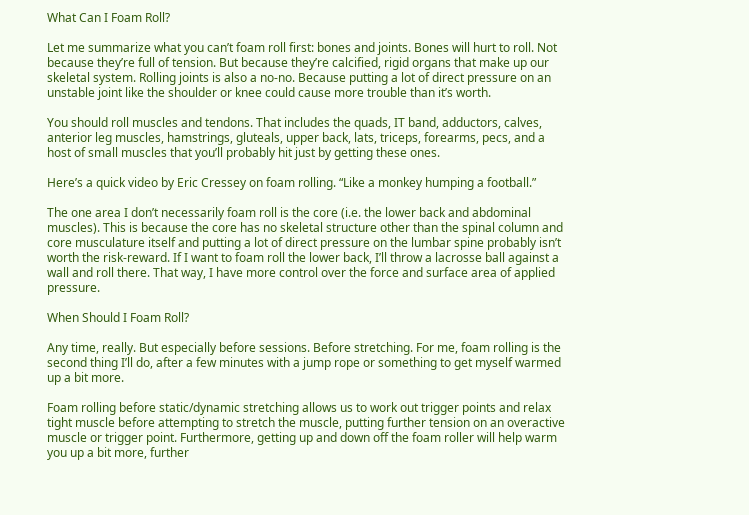What Can I Foam Roll?

Let me summarize what you can’t foam roll first: bones and joints. Bones will hurt to roll. Not because they’re full of tension. But because they’re calcified, rigid organs that make up our skeletal system. Rolling joints is also a no-no. Because putting a lot of direct pressure on an unstable joint like the shoulder or knee could cause more trouble than it’s worth.

You should roll muscles and tendons. That includes the quads, IT band, adductors, calves, anterior leg muscles, hamstrings, gluteals, upper back, lats, triceps, forearms, pecs, and a host of small muscles that you’ll probably hit just by getting these ones.

Here’s a quick video by Eric Cressey on foam rolling. “Like a monkey humping a football.”

The one area I don’t necessarily foam roll is the core (i.e. the lower back and abdominal muscles). This is because the core has no skeletal structure other than the spinal column and core musculature itself and putting a lot of direct pressure on the lumbar spine probably isn’t worth the risk-reward. If I want to foam roll the lower back, I’ll throw a lacrosse ball against a wall and roll there. That way, I have more control over the force and surface area of applied pressure.

When Should I Foam Roll?

Any time, really. But especially before sessions. Before stretching. For me, foam rolling is the second thing I’ll do, after a few minutes with a jump rope or something to get myself warmed up a bit more.

Foam rolling before static/dynamic stretching allows us to work out trigger points and relax tight muscle before attempting to stretch the muscle, putting further tension on an overactive muscle or trigger point. Furthermore, getting up and down off the foam roller will help warm you up a bit more, further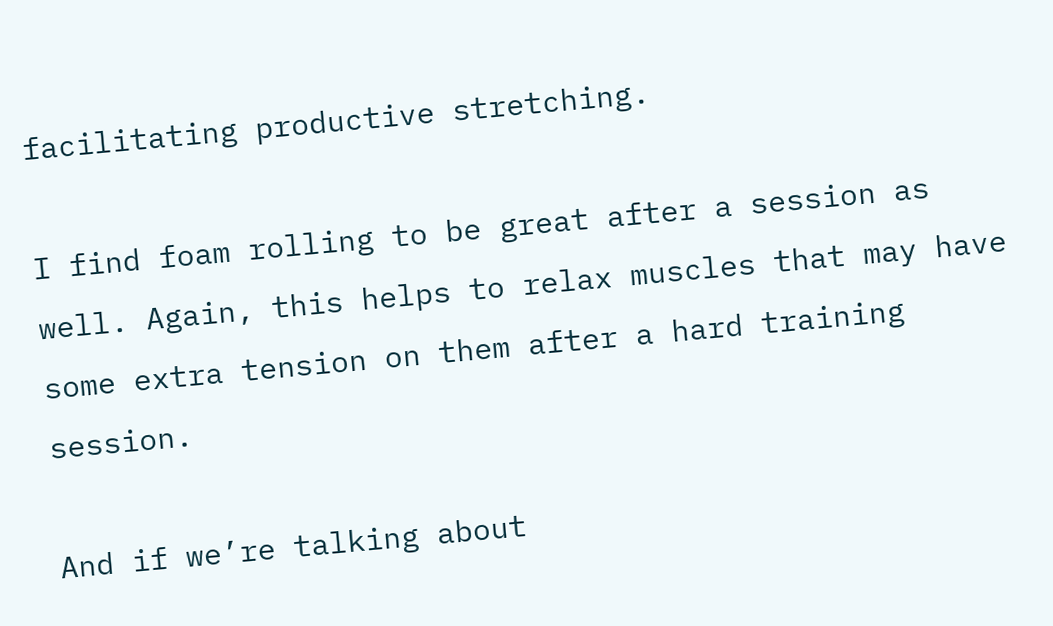facilitating productive stretching.

I find foam rolling to be great after a session as well. Again, this helps to relax muscles that may have some extra tension on them after a hard training session.

And if we’re talking about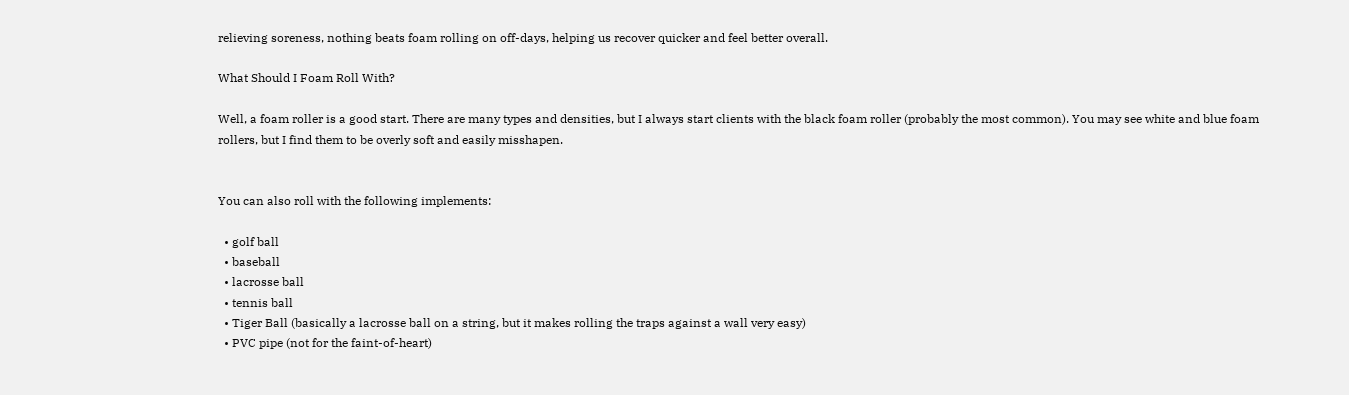relieving soreness, nothing beats foam rolling on off-days, helping us recover quicker and feel better overall.

What Should I Foam Roll With?

Well, a foam roller is a good start. There are many types and densities, but I always start clients with the black foam roller (probably the most common). You may see white and blue foam rollers, but I find them to be overly soft and easily misshapen.


You can also roll with the following implements:

  • golf ball
  • baseball
  • lacrosse ball
  • tennis ball
  • Tiger Ball (basically a lacrosse ball on a string, but it makes rolling the traps against a wall very easy)
  • PVC pipe (not for the faint-of-heart)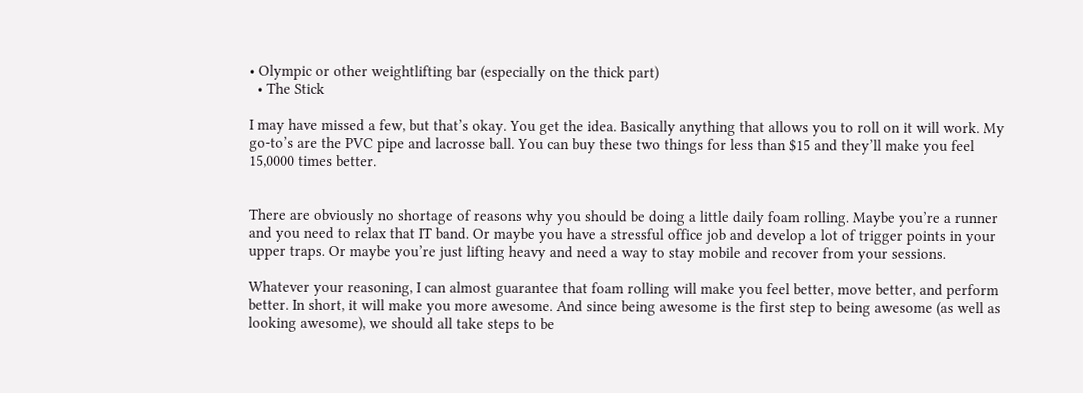• Olympic or other weightlifting bar (especially on the thick part)
  • The Stick

I may have missed a few, but that’s okay. You get the idea. Basically anything that allows you to roll on it will work. My go-to’s are the PVC pipe and lacrosse ball. You can buy these two things for less than $15 and they’ll make you feel 15,0000 times better.


There are obviously no shortage of reasons why you should be doing a little daily foam rolling. Maybe you’re a runner and you need to relax that IT band. Or maybe you have a stressful office job and develop a lot of trigger points in your upper traps. Or maybe you’re just lifting heavy and need a way to stay mobile and recover from your sessions.

Whatever your reasoning, I can almost guarantee that foam rolling will make you feel better, move better, and perform better. In short, it will make you more awesome. And since being awesome is the first step to being awesome (as well as looking awesome), we should all take steps to be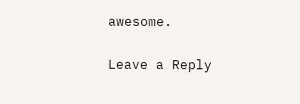awesome.

Leave a Reply